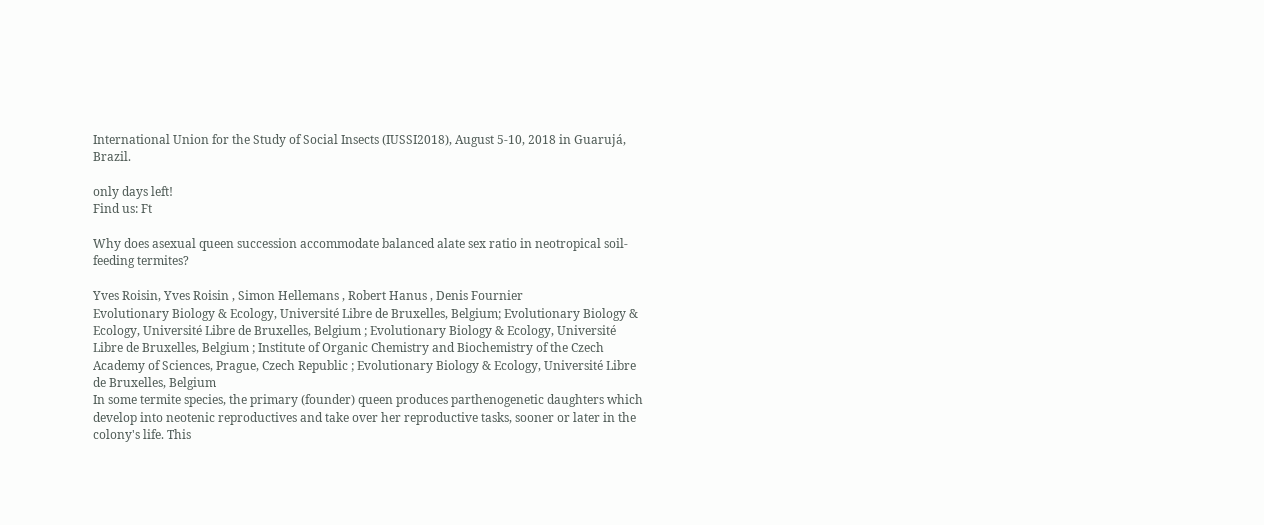International Union for the Study of Social Insects (IUSSI2018), August 5-10, 2018 in Guarujá, Brazil.

only days left!
Find us: Ft

Why does asexual queen succession accommodate balanced alate sex ratio in neotropical soil-feeding termites?

Yves Roisin, Yves Roisin , Simon Hellemans , Robert Hanus , Denis Fournier
Evolutionary Biology & Ecology, Université Libre de Bruxelles, Belgium; Evolutionary Biology & Ecology, Université Libre de Bruxelles, Belgium ; Evolutionary Biology & Ecology, Université Libre de Bruxelles, Belgium ; Institute of Organic Chemistry and Biochemistry of the Czech Academy of Sciences, Prague, Czech Republic ; Evolutionary Biology & Ecology, Université Libre de Bruxelles, Belgium
In some termite species, the primary (founder) queen produces parthenogenetic daughters which develop into neotenic reproductives and take over her reproductive tasks, sooner or later in the colony's life. This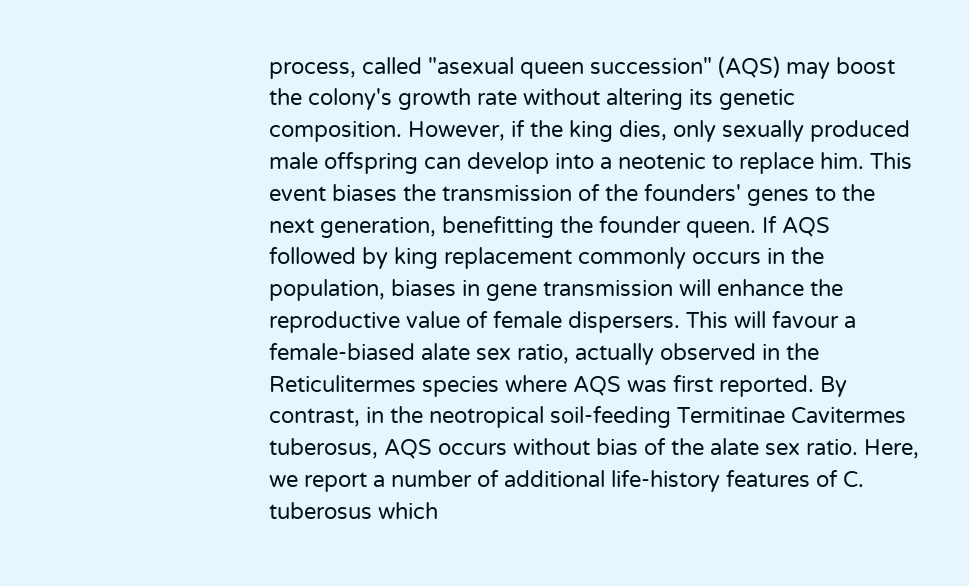process, called "asexual queen succession" (AQS) may boost the colony's growth rate without altering its genetic composition. However, if the king dies, only sexually produced male offspring can develop into a neotenic to replace him. This event biases the transmission of the founders' genes to the next generation, benefitting the founder queen. If AQS followed by king replacement commonly occurs in the population, biases in gene transmission will enhance the reproductive value of female dispersers. This will favour a female-biased alate sex ratio, actually observed in the Reticulitermes species where AQS was first reported. By contrast, in the neotropical soil-feeding Termitinae Cavitermes tuberosus, AQS occurs without bias of the alate sex ratio. Here, we report a number of additional life-history features of C. tuberosus which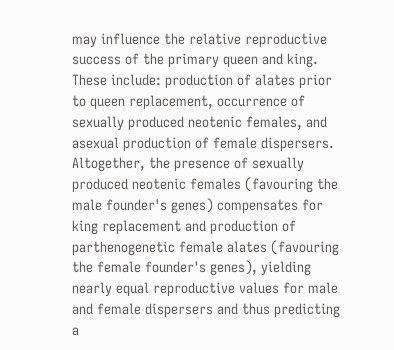may influence the relative reproductive success of the primary queen and king. These include: production of alates prior to queen replacement, occurrence of sexually produced neotenic females, and asexual production of female dispersers. Altogether, the presence of sexually produced neotenic females (favouring the male founder's genes) compensates for king replacement and production of parthenogenetic female alates (favouring the female founder's genes), yielding nearly equal reproductive values for male and female dispersers and thus predicting a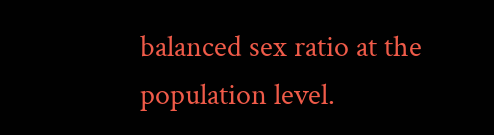balanced sex ratio at the population level.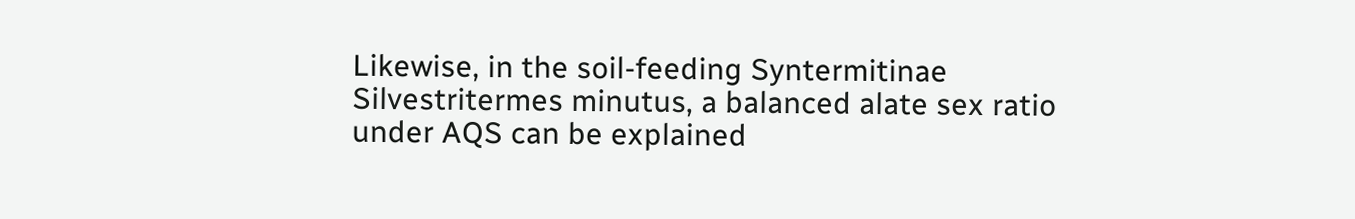Likewise, in the soil-feeding Syntermitinae Silvestritermes minutus, a balanced alate sex ratio under AQS can be explained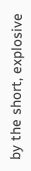by the short, explosive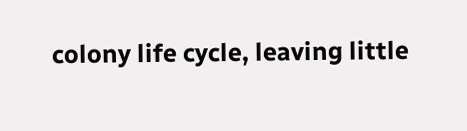colony life cycle, leaving little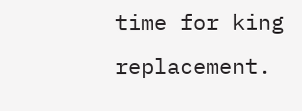time for king replacement.